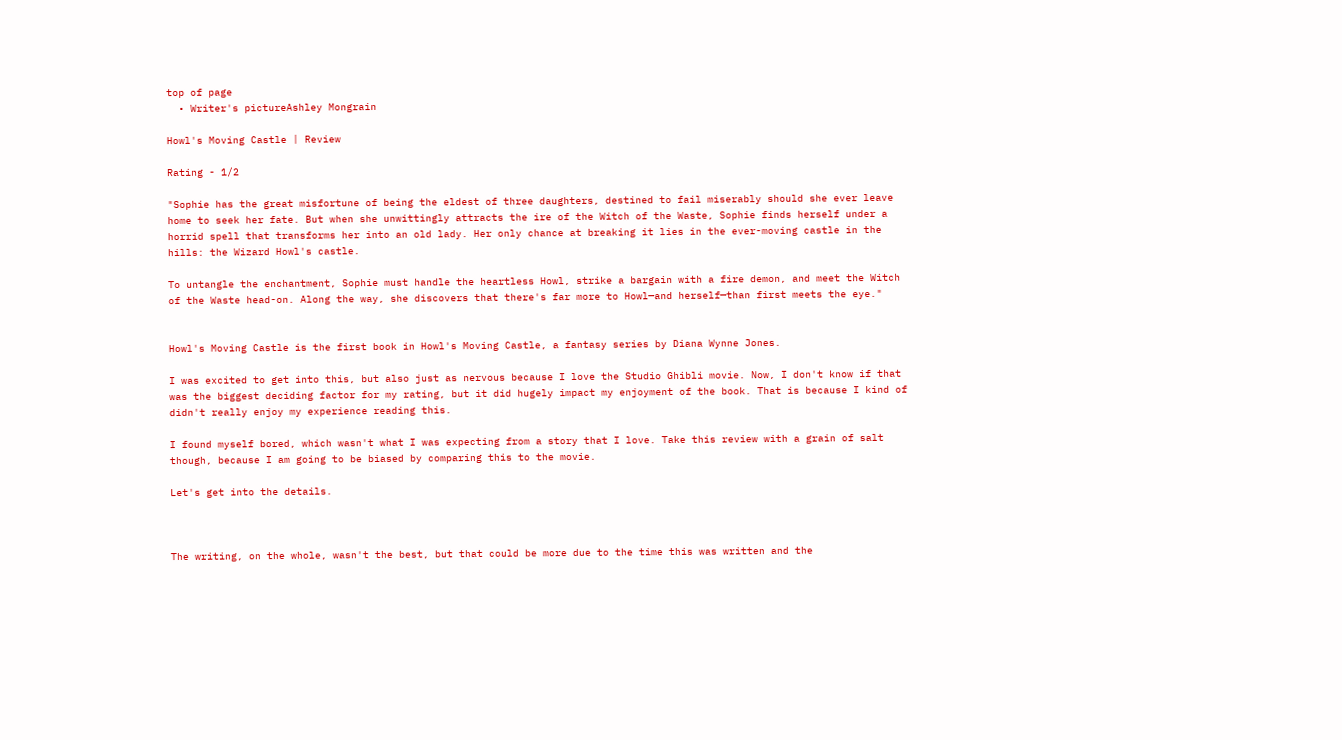top of page
  • Writer's pictureAshley Mongrain

Howl's Moving Castle | Review

Rating - 1/2

"Sophie has the great misfortune of being the eldest of three daughters, destined to fail miserably should she ever leave home to seek her fate. But when she unwittingly attracts the ire of the Witch of the Waste, Sophie finds herself under a horrid spell that transforms her into an old lady. Her only chance at breaking it lies in the ever-moving castle in the hills: the Wizard Howl's castle.

To untangle the enchantment, Sophie must handle the heartless Howl, strike a bargain with a fire demon, and meet the Witch of the Waste head-on. Along the way, she discovers that there's far more to Howl—and herself—than first meets the eye."


Howl's Moving Castle is the first book in Howl's Moving Castle, a fantasy series by Diana Wynne Jones.

I was excited to get into this, but also just as nervous because I love the Studio Ghibli movie. Now, I don't know if that was the biggest deciding factor for my rating, but it did hugely impact my enjoyment of the book. That is because I kind of didn't really enjoy my experience reading this.

I found myself bored, which wasn't what I was expecting from a story that I love. Take this review with a grain of salt though, because I am going to be biased by comparing this to the movie.

Let's get into the details.



The writing, on the whole, wasn't the best, but that could be more due to the time this was written and the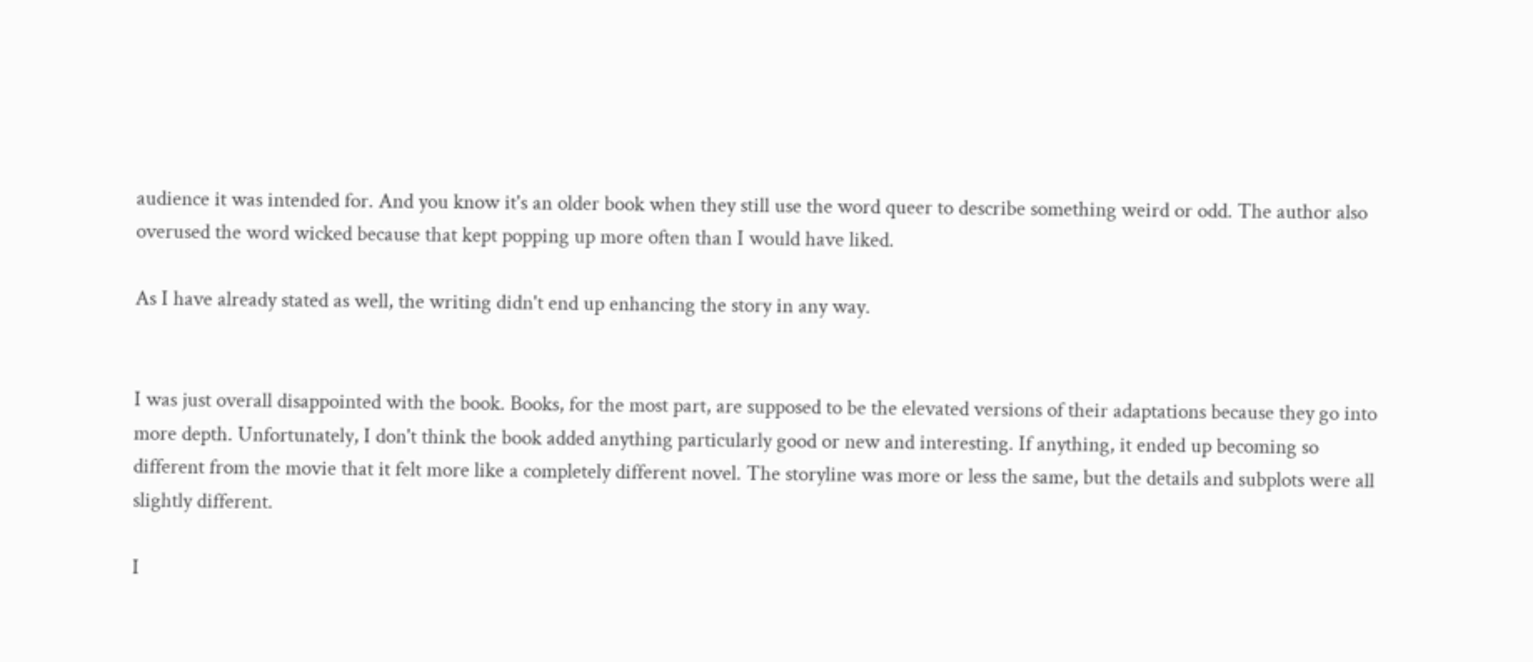audience it was intended for. And you know it's an older book when they still use the word queer to describe something weird or odd. The author also overused the word wicked because that kept popping up more often than I would have liked.

As I have already stated as well, the writing didn't end up enhancing the story in any way.


I was just overall disappointed with the book. Books, for the most part, are supposed to be the elevated versions of their adaptations because they go into more depth. Unfortunately, I don't think the book added anything particularly good or new and interesting. If anything, it ended up becoming so different from the movie that it felt more like a completely different novel. The storyline was more or less the same, but the details and subplots were all slightly different.

I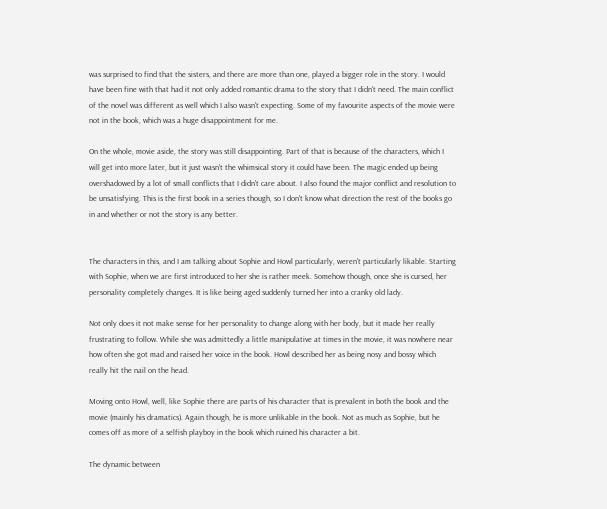was surprised to find that the sisters, and there are more than one, played a bigger role in the story. I would have been fine with that had it not only added romantic drama to the story that I didn't need. The main conflict of the novel was different as well which I also wasn't expecting. Some of my favourite aspects of the movie were not in the book, which was a huge disappointment for me.

On the whole, movie aside, the story was still disappointing. Part of that is because of the characters, which I will get into more later, but it just wasn't the whimsical story it could have been. The magic ended up being overshadowed by a lot of small conflicts that I didn't care about. I also found the major conflict and resolution to be unsatisfying. This is the first book in a series though, so I don't know what direction the rest of the books go in and whether or not the story is any better.


The characters in this, and I am talking about Sophie and Howl particularly, weren't particularly likable. Starting with Sophie, when we are first introduced to her she is rather meek. Somehow though, once she is cursed, her personality completely changes. It is like being aged suddenly turned her into a cranky old lady.

Not only does it not make sense for her personality to change along with her body, but it made her really frustrating to follow. While she was admittedly a little manipulative at times in the movie, it was nowhere near how often she got mad and raised her voice in the book. Howl described her as being nosy and bossy which really hit the nail on the head.

Moving onto Howl, well, like Sophie there are parts of his character that is prevalent in both the book and the movie (mainly his dramatics). Again though, he is more unlikable in the book. Not as much as Sophie, but he comes off as more of a selfish playboy in the book which ruined his character a bit.

The dynamic between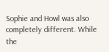Sophie and Howl was also completely different. While the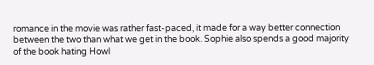romance in the movie was rather fast-paced, it made for a way better connection between the two than what we get in the book. Sophie also spends a good majority of the book hating Howl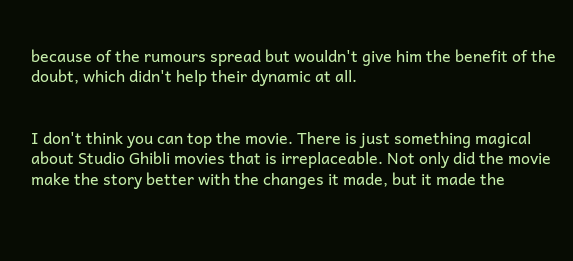because of the rumours spread but wouldn't give him the benefit of the doubt, which didn't help their dynamic at all.


I don't think you can top the movie. There is just something magical about Studio Ghibli movies that is irreplaceable. Not only did the movie make the story better with the changes it made, but it made the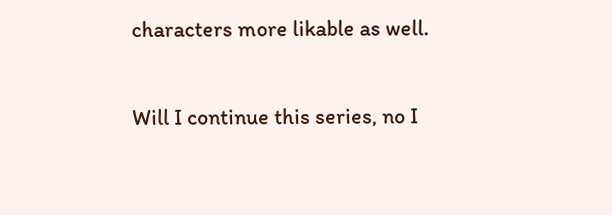characters more likable as well.

Will I continue this series, no I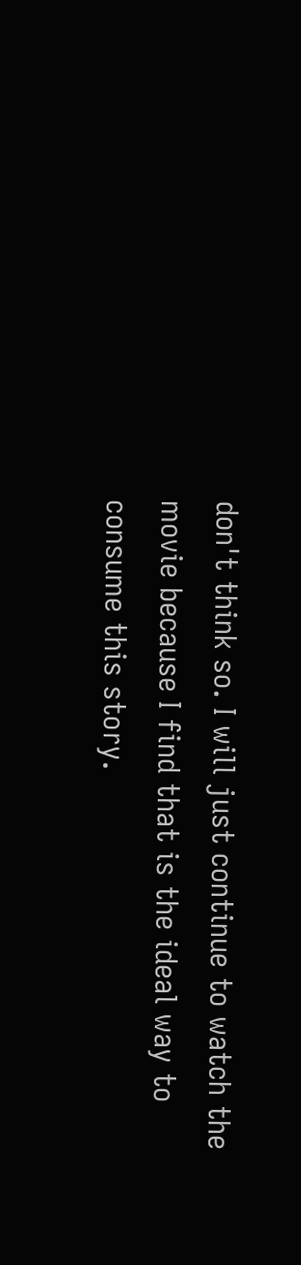don't think so. I will just continue to watch the movie because I find that is the ideal way to consume this story.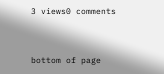3 views0 comments


bottom of page